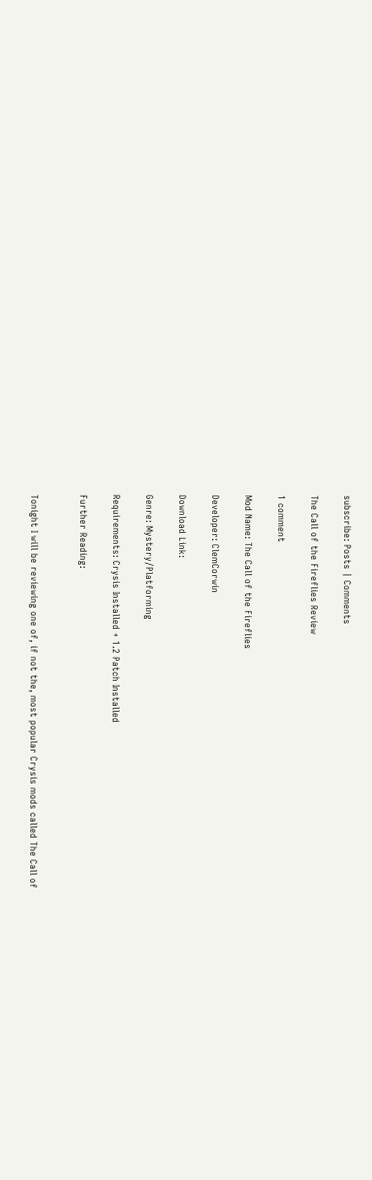subscribe: Posts | Comments

The Call of the Fireflies Review

1 comment

Mod Name: The Call of the Fireflies

Developer: ClemCorwin

Download Link:

Genre: Mystery/Platforming

Requirements: Crysis Installed + 1.2 Patch Installed

Further Reading:


Tonight I will be reviewing one of, if not the, most popular Crysis mods called The Call of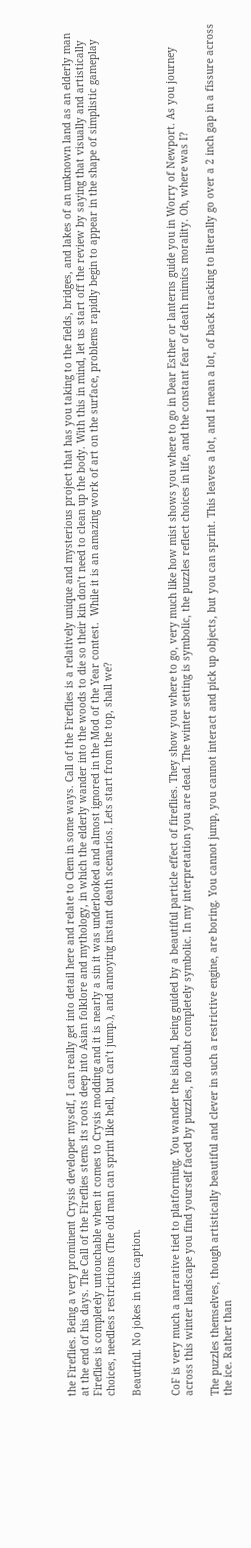the Fireflies. Being a very prominent Crysis developer myself, I can really get into detail here and relate to Clem in some ways. Call of the Fireflies is a relatively unique and mysterious project that has you taking to the fields, bridges, and lakes of an unknown land as an elderly man at the end of his days. The Call of the Fireflies stems its roots deep into Asian folklore and mythology, in which the elderly wander into the woods to die so their kin don’t need to clean up the body. With this in mind, let us start off the review by saying that visually and artistically Fireflies is completely untouchable when it comes to Crysis modding and it is nearly a sin it was underlooked and almost ignored in the Mod of the Year contest.  While it is an amazing work of art on the surface, problems rapidly begin to appear in the shape of simplistic gameplay choices, needless restrictions (The old man can sprint like hell, but can’t jump.), and annoying instant death scenarios. Lets start from the top, shall we?

Beautiful. No jokes in this caption.


CoF is very much a narrative tied to platforming. You wander the island, being guided by a beautiful particle effect of fireflies. They show you where to go, very much like how mist shows you where to go in Dear Esther or lanterns guide you in Worry of Newport. As you journey across this winter landscape you find yourself faced by puzzles, no doubt completely symbolic. In my interpretation you are dead. The winter setting is symbolic, the puzzles reflect choices in life, and the constant fear of death mimics morality. Oh, where was I?

The puzzles themselves, though artistically beautiful and clever in such a restrictive engine, are boring. You cannot jump, you cannot interact and pick up objects, but you can sprint. This leaves a lot, and I mean a lot, of back tracking to literally go over a 2 inch gap in a fissure across the ice. Rather than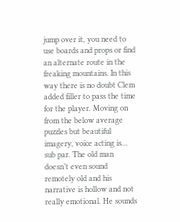jump over it, you need to use boards and props or find an alternate route in the freaking mountains. In this way there is no doubt Clem added filler to pass the time for the player. Moving on from the below average puzzles but beautiful imagery, voice acting is… sub par. The old man doesn’t even sound remotely old and his narrative is hollow and not really emotional. He sounds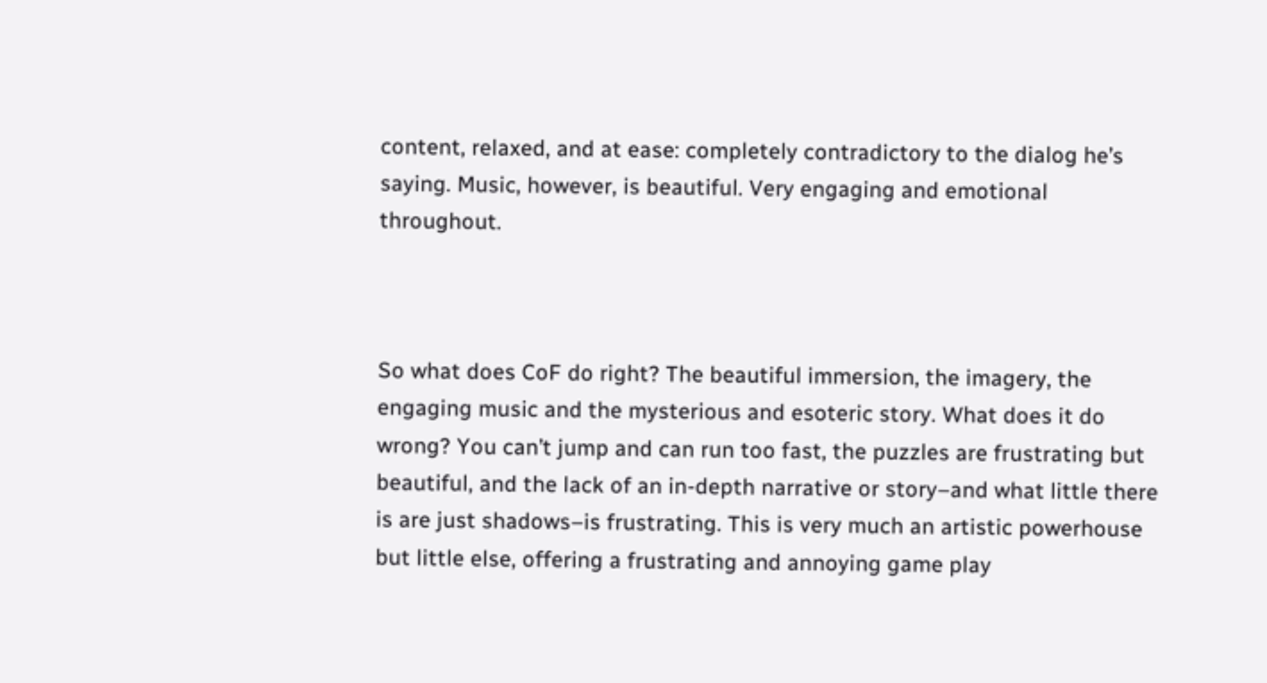content, relaxed, and at ease: completely contradictory to the dialog he’s saying. Music, however, is beautiful. Very engaging and emotional throughout.



So what does CoF do right? The beautiful immersion, the imagery, the engaging music and the mysterious and esoteric story. What does it do wrong? You can’t jump and can run too fast, the puzzles are frustrating but beautiful, and the lack of an in-depth narrative or story–and what little there is are just shadows–is frustrating. This is very much an artistic powerhouse but little else, offering a frustrating and annoying game play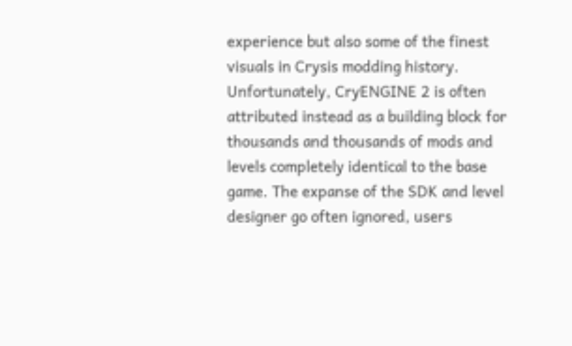experience but also some of the finest visuals in Crysis modding history. Unfortunately, CryENGINE 2 is often attributed instead as a building block for thousands and thousands of mods and levels completely identical to the base game. The expanse of the SDK and level designer go often ignored, users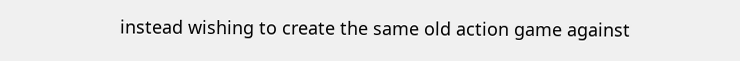instead wishing to create the same old action game against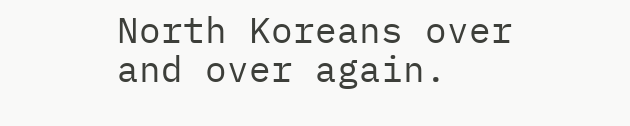North Koreans over and over again.